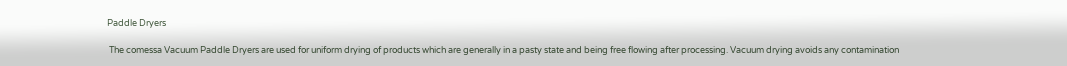Paddle Dryers

 The comessa Vacuum Paddle Dryers are used for uniform drying of products which are generally in a pasty state and being free flowing after processing. Vacuum drying avoids any contamination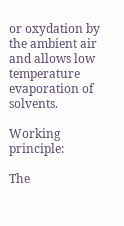or oxydation by the ambient air and allows low temperature evaporation of solvents.

Working principle:

The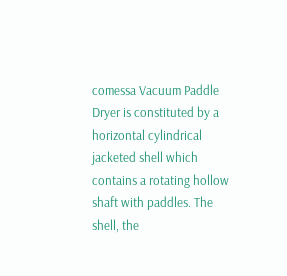comessa Vacuum Paddle Dryer is constituted by a horizontal cylindrical jacketed shell which contains a rotating hollow shaft with paddles. The shell, the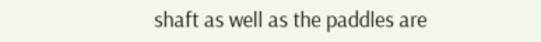shaft as well as the paddles are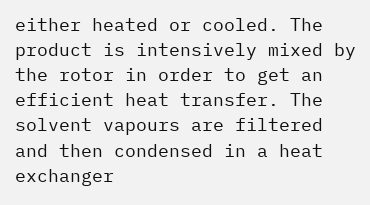either heated or cooled. The product is intensively mixed by the rotor in order to get an efficient heat transfer. The solvent vapours are filtered and then condensed in a heat exchanger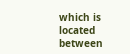which is located between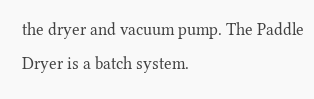the dryer and vacuum pump. The Paddle Dryer is a batch system.